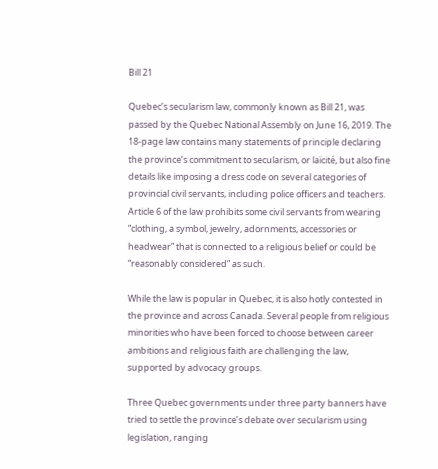Bill 21

Quebec’s secularism law, commonly known as Bill 21, was passed by the Quebec National Assembly on June 16, 2019. The 18-page law contains many statements of principle declaring the province’s commitment to secularism, or laïcité, but also fine details like imposing a dress code on several categories of provincial civil servants, including police officers and teachers. Article 6 of the law prohibits some civil servants from wearing “clothing, a symbol, jewelry, adornments, accessories or headwear” that is connected to a religious belief or could be “reasonably considered” as such.

While the law is popular in Quebec, it is also hotly contested in the province and across Canada. Several people from religious minorities who have been forced to choose between career ambitions and religious faith are challenging the law, supported by advocacy groups.

Three Quebec governments under three party banners have tried to settle the province’s debate over secularism using legislation, ranging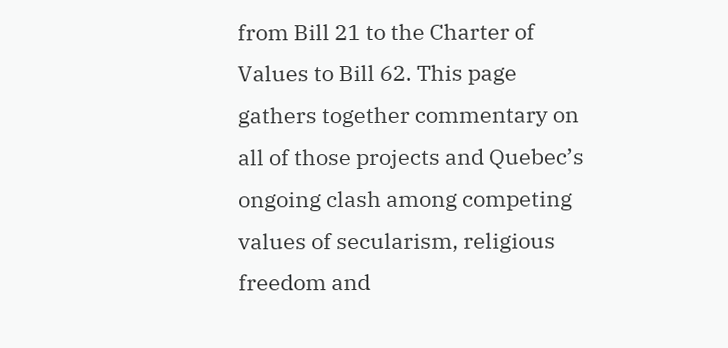from Bill 21 to the Charter of Values to Bill 62. This page gathers together commentary on all of those projects and Quebec’s ongoing clash among competing values of secularism, religious freedom and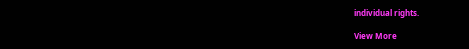individual rights.

View More